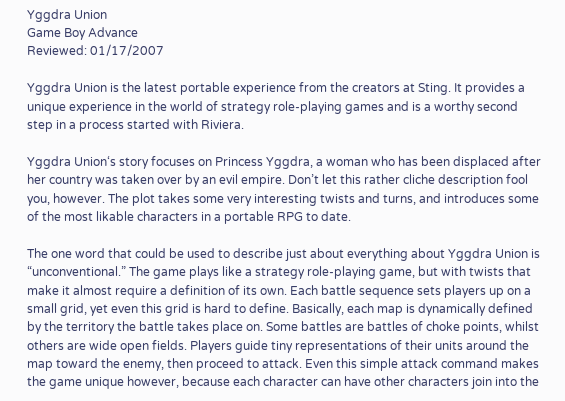Yggdra Union
Game Boy Advance
Reviewed: 01/17/2007

Yggdra Union is the latest portable experience from the creators at Sting. It provides a unique experience in the world of strategy role-playing games and is a worthy second step in a process started with Riviera.

Yggdra Union‘s story focuses on Princess Yggdra, a woman who has been displaced after her country was taken over by an evil empire. Don’t let this rather cliche description fool you, however. The plot takes some very interesting twists and turns, and introduces some of the most likable characters in a portable RPG to date.

The one word that could be used to describe just about everything about Yggdra Union is “unconventional.” The game plays like a strategy role-playing game, but with twists that make it almost require a definition of its own. Each battle sequence sets players up on a small grid, yet even this grid is hard to define. Basically, each map is dynamically defined by the territory the battle takes place on. Some battles are battles of choke points, whilst others are wide open fields. Players guide tiny representations of their units around the map toward the enemy, then proceed to attack. Even this simple attack command makes the game unique however, because each character can have other characters join into the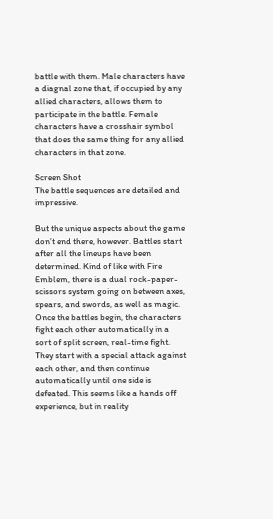battle with them. Male characters have a diagnal zone that, if occupied by any allied characters, allows them to participate in the battle. Female characters have a crosshair symbol that does the same thing for any allied characters in that zone.

Screen Shot
The battle sequences are detailed and impressive.

But the unique aspects about the game don’t end there, however. Battles start after all the lineups have been determined. Kind of like with Fire Emblem, there is a dual rock-paper-scissors system going on between axes, spears, and swords, as well as magic. Once the battles begin, the characters fight each other automatically in a sort of split screen, real-time fight. They start with a special attack against each other, and then continue automatically until one side is defeated. This seems like a hands off experience, but in reality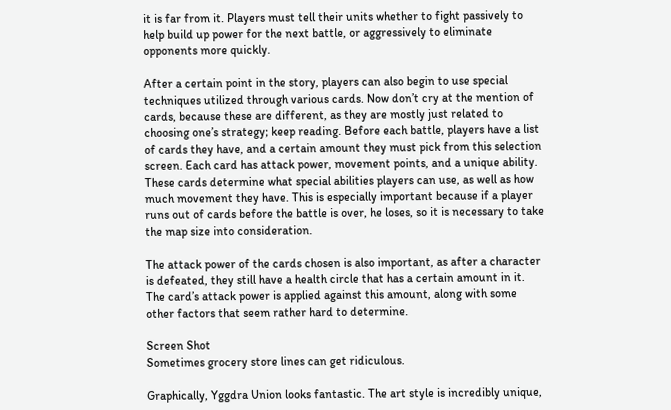it is far from it. Players must tell their units whether to fight passively to help build up power for the next battle, or aggressively to eliminate opponents more quickly.

After a certain point in the story, players can also begin to use special techniques utilized through various cards. Now don’t cry at the mention of cards, because these are different, as they are mostly just related to choosing one’s strategy; keep reading. Before each battle, players have a list of cards they have, and a certain amount they must pick from this selection screen. Each card has attack power, movement points, and a unique ability. These cards determine what special abilities players can use, as well as how much movement they have. This is especially important because if a player runs out of cards before the battle is over, he loses, so it is necessary to take the map size into consideration.

The attack power of the cards chosen is also important, as after a character is defeated, they still have a health circle that has a certain amount in it. The card’s attack power is applied against this amount, along with some other factors that seem rather hard to determine.

Screen Shot
Sometimes grocery store lines can get ridiculous.

Graphically, Yggdra Union looks fantastic. The art style is incredibly unique,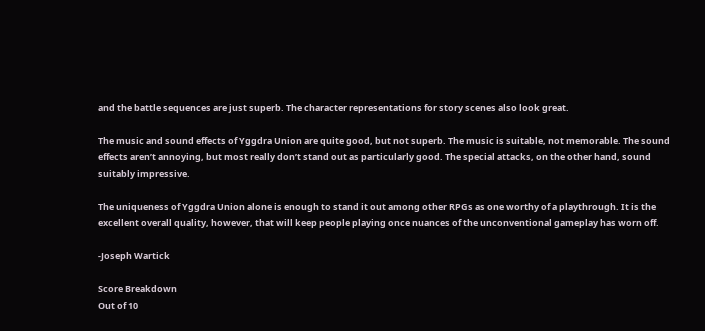and the battle sequences are just superb. The character representations for story scenes also look great.

The music and sound effects of Yggdra Union are quite good, but not superb. The music is suitable, not memorable. The sound effects aren’t annoying, but most really don’t stand out as particularly good. The special attacks, on the other hand, sound suitably impressive.

The uniqueness of Yggdra Union alone is enough to stand it out among other RPGs as one worthy of a playthrough. It is the excellent overall quality, however, that will keep people playing once nuances of the unconventional gameplay has worn off.

-Joseph Wartick

Score Breakdown
Out of 10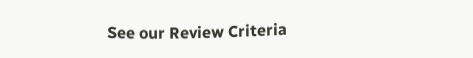See our Review Criteria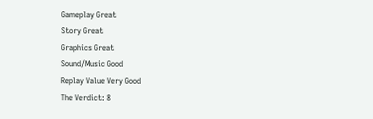Gameplay Great
Story Great
Graphics Great
Sound/Music Good
Replay Value Very Good
The Verdict: 8